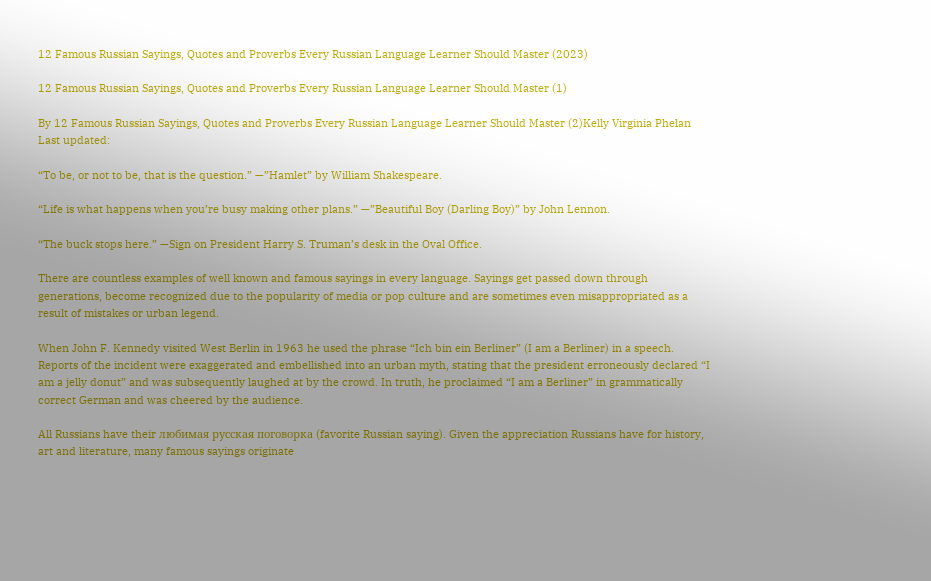12 Famous Russian Sayings, Quotes and Proverbs Every Russian Language Learner Should Master (2023)

12 Famous Russian Sayings, Quotes and Proverbs Every Russian Language Learner Should Master (1)

By 12 Famous Russian Sayings, Quotes and Proverbs Every Russian Language Learner Should Master (2)Kelly Virginia Phelan Last updated:

“To be, or not to be, that is the question.” —”Hamlet” by William Shakespeare.

“Life is what happens when you’re busy making other plans.” —”Beautiful Boy (Darling Boy)” by John Lennon.

“The buck stops here.” —Sign on President Harry S. Truman’s desk in the Oval Office.

There are countless examples of well known and famous sayings in every language. Sayings get passed down through generations, become recognized due to the popularity of media or pop culture and are sometimes even misappropriated as a result of mistakes or urban legend.

When John F. Kennedy visited West Berlin in 1963 he used the phrase “Ich bin ein Berliner” (I am a Berliner) in a speech. Reports of the incident were exaggerated and embellished into an urban myth, stating that the president erroneously declared “I am a jelly donut” and was subsequently laughed at by the crowd. In truth, he proclaimed “I am a Berliner” in grammatically correct German and was cheered by the audience.

All Russians have their любимая русская поговорка (favorite Russian saying). Given the appreciation Russians have for history, art and literature, many famous sayings originate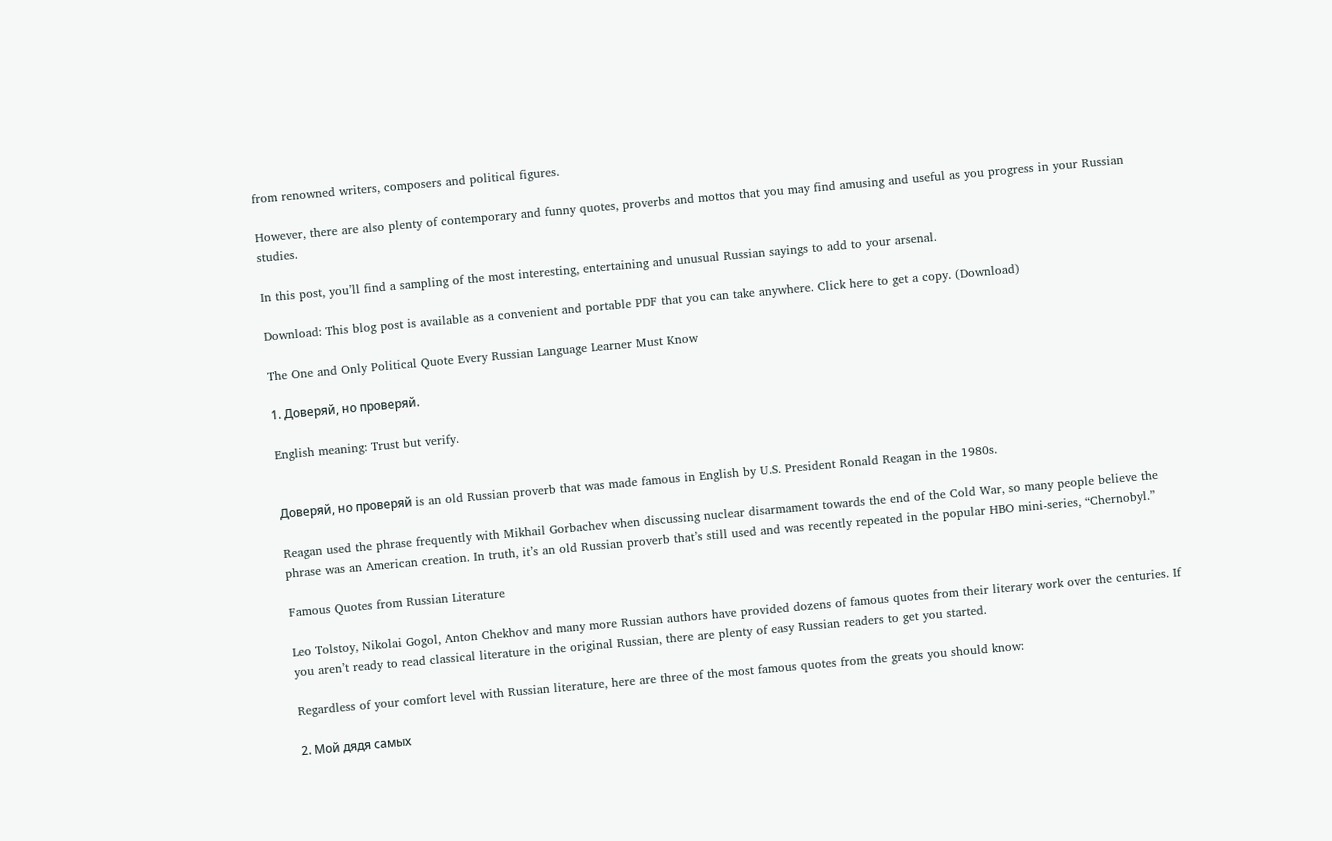from renowned writers, composers and political figures.

However, there are also plenty of contemporary and funny quotes, proverbs and mottos that you may find amusing and useful as you progress in your Russian studies.

In this post, you’ll find a sampling of the most interesting, entertaining and unusual Russian sayings to add to your arsenal.

Download: This blog post is available as a convenient and portable PDF that you can take anywhere. Click here to get a copy. (Download)

The One and Only Political Quote Every Russian Language Learner Must Know

1. Доверяй, но проверяй.

English meaning: Trust but verify.


Доверяй, но проверяй is an old Russian proverb that was made famous in English by U.S. President Ronald Reagan in the 1980s.

Reagan used the phrase frequently with Mikhail Gorbachev when discussing nuclear disarmament towards the end of the Cold War, so many people believe the phrase was an American creation. In truth, it’s an old Russian proverb that’s still used and was recently repeated in the popular HBO mini-series, “Chernobyl.”

Famous Quotes from Russian Literature

Leo Tolstoy, Nikolai Gogol, Anton Chekhov and many more Russian authors have provided dozens of famous quotes from their literary work over the centuries. If you aren’t ready to read classical literature in the original Russian, there are plenty of easy Russian readers to get you started.

Regardless of your comfort level with Russian literature, here are three of the most famous quotes from the greats you should know:

2. Мой дядя самых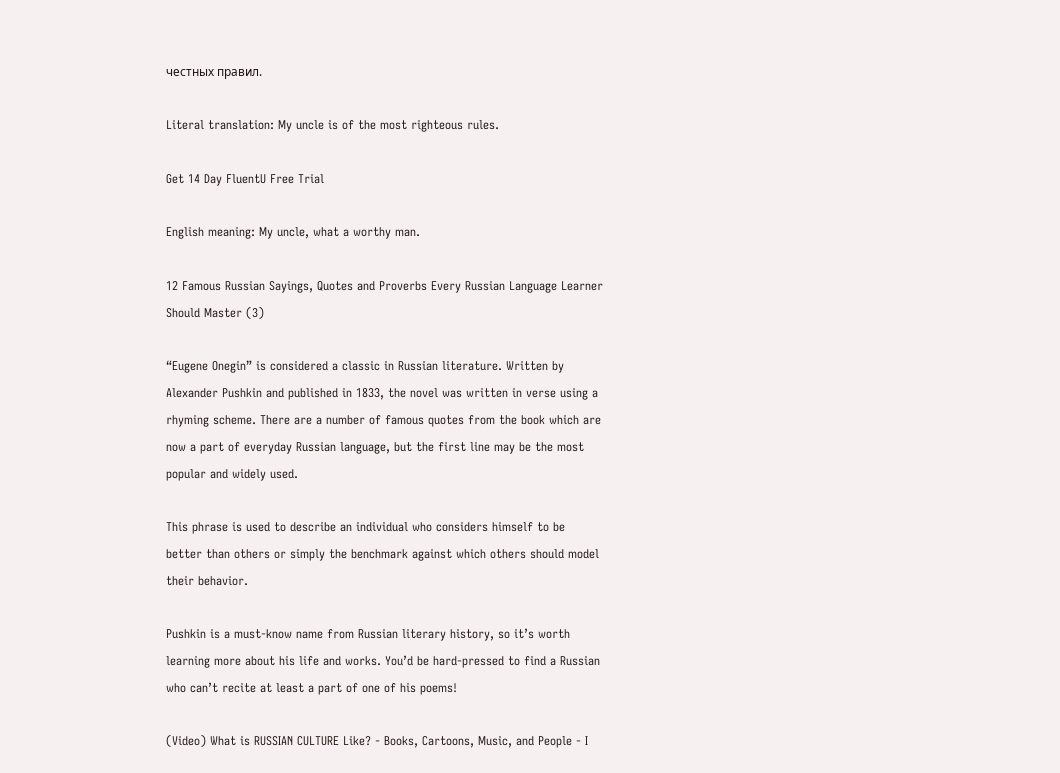честных правил.

Literal translation: My uncle is of the most righteous rules.

Get 14 Day FluentU Free Trial

English meaning: My uncle, what a worthy man.

12 Famous Russian Sayings, Quotes and Proverbs Every Russian Language Learner Should Master (3)

“Eugene Onegin” is considered a classic in Russian literature. Written by Alexander Pushkin and published in 1833, the novel was written in verse using a rhyming scheme. There are a number of famous quotes from the book which are now a part of everyday Russian language, but the first line may be the most popular and widely used.

This phrase is used to describe an individual who considers himself to be better than others or simply the benchmark against which others should model their behavior.

Pushkin is a must-know name from Russian literary history, so it’s worth learning more about his life and works. You’d be hard-pressed to find a Russian who can’t recite at least a part of one of his poems!

(Video) What is RUSSIAN CULTURE Like? - Books, Cartoons, Music, and People - I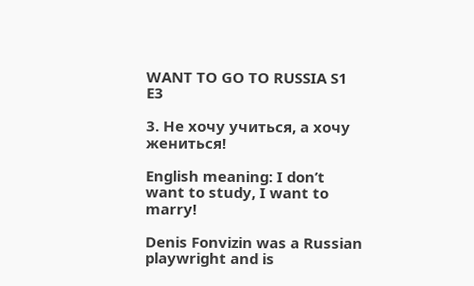WANT TO GO TO RUSSIA S1 E3

3. Не хочу учиться, а хочу жениться!

English meaning: I don’t want to study, I want to marry!

Denis Fonvizin was a Russian playwright and is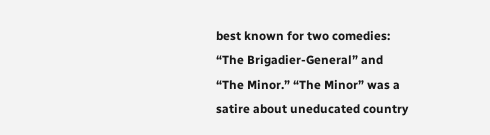best known for two comedies: “The Brigadier-General” and “The Minor.” “The Minor” was a satire about uneducated country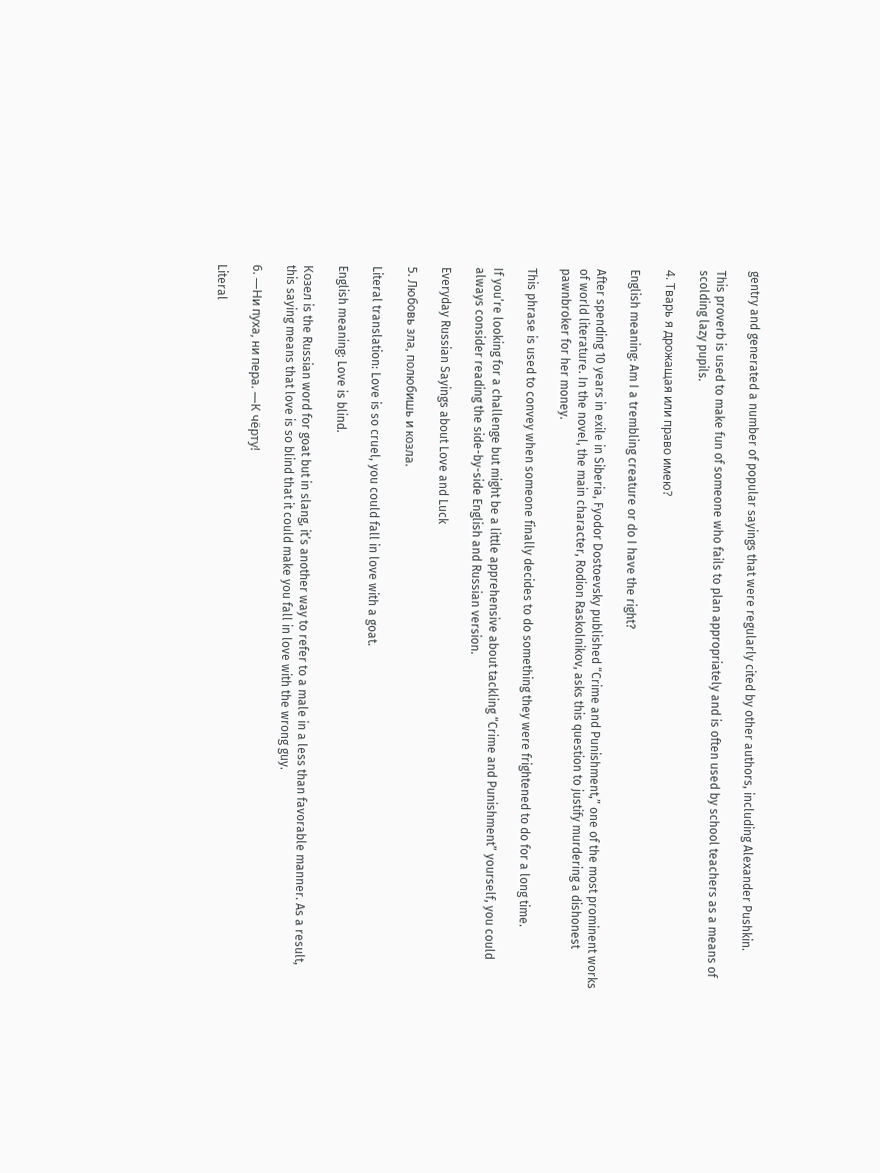gentry and generated a number of popular sayings that were regularly cited by other authors, including Alexander Pushkin.

This proverb is used to make fun of someone who fails to plan appropriately and is often used by school teachers as a means of scolding lazy pupils.

4. Тварь я дрожащая или право имею?

English meaning: Am I a trembling creature or do I have the right?

After spending 10 years in exile in Siberia, Fyodor Dostoevsky published “Crime and Punishment,” one of the most prominent works of world literature. In the novel, the main character, Rodion Raskolnikov, asks this question to justify murdering a dishonest pawnbroker for her money.

This phrase is used to convey when someone finally decides to do something they were frightened to do for a long time.

If you’re looking for a challenge but might be a little apprehensive about tackling “Crime and Punishment” yourself, you could always consider reading the side-by-side English and Russian version.

Everyday Russian Sayings about Love and Luck

5. Любовь зла, полюбишь и козла.

Literal translation: Love is so cruel, you could fall in love with a goat.

English meaning: Love is blind.

Козел is the Russian word for goat but in slang, it’s another way to refer to a male in a less than favorable manner. As a result, this saying means that love is so blind that it could make you fall in love with the wrong guy.

6. —Ни пуха, ни пера. —К чёрту!

Literal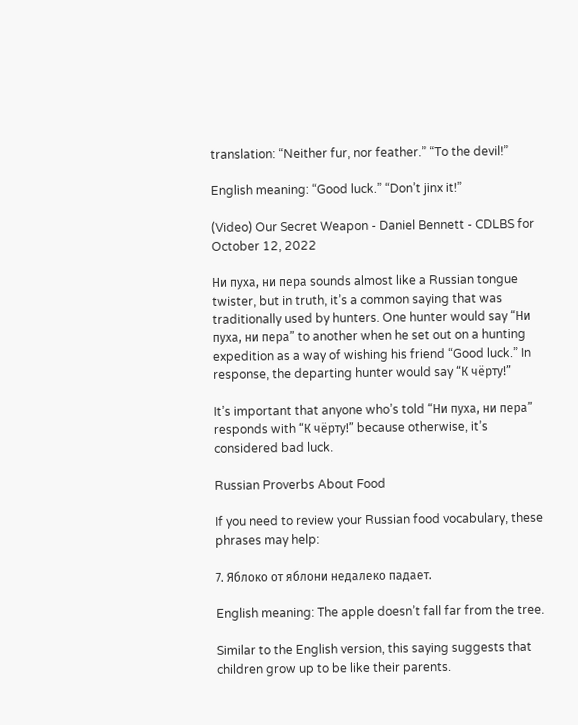translation: “Neither fur, nor feather.” “To the devil!”

English meaning: “Good luck.” “Don’t jinx it!”

(Video) Our Secret Weapon - Daniel Bennett - CDLBS for October 12, 2022

Ни пуха, ни пера sounds almost like a Russian tongue twister, but in truth, it’s a common saying that was traditionally used by hunters. One hunter would say “Ни пуха, ни пера” to another when he set out on a hunting expedition as a way of wishing his friend “Good luck.” In response, the departing hunter would say “К чёрту!”

It’s important that anyone who’s told “Ни пуха, ни пера” responds with “К чёрту!” because otherwise, it’s considered bad luck.

Russian Proverbs About Food

If you need to review your Russian food vocabulary, these phrases may help:

7. Яблоко от яблони недалеко падает.

English meaning: The apple doesn’t fall far from the tree.

Similar to the English version, this saying suggests that children grow up to be like their parents.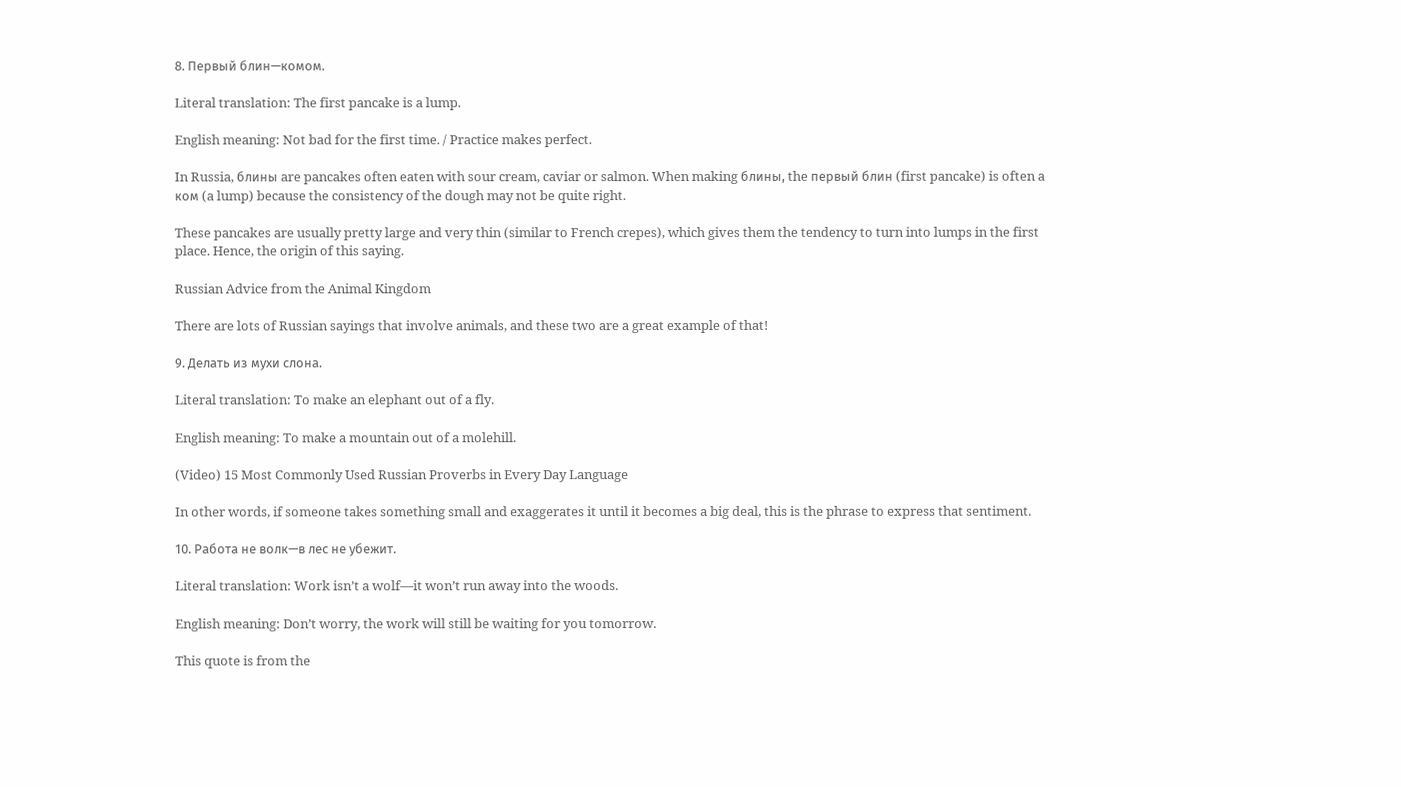8. Первый блин—комом.

Literal translation: The first pancake is a lump.

English meaning: Not bad for the first time. / Practice makes perfect.

In Russia, блины are pancakes often eaten with sour cream, caviar or salmon. When making блины, the первый блин (first pancake) is often a ком (a lump) because the consistency of the dough may not be quite right.

These pancakes are usually pretty large and very thin (similar to French crepes), which gives them the tendency to turn into lumps in the first place. Hence, the origin of this saying.

Russian Advice from the Animal Kingdom

There are lots of Russian sayings that involve animals, and these two are a great example of that!

9. Делать из мухи слона.

Literal translation: To make an elephant out of a fly.

English meaning: To make a mountain out of a molehill.

(Video) 15 Most Commonly Used Russian Proverbs in Every Day Language

In other words, if someone takes something small and exaggerates it until it becomes a big deal, this is the phrase to express that sentiment.

10. Работа не волк—в лес не убежит.

Literal translation: Work isn’t a wolf—it won’t run away into the woods.

English meaning: Don’t worry, the work will still be waiting for you tomorrow.

This quote is from the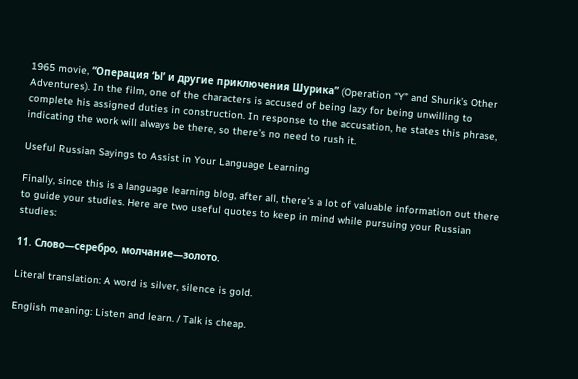1965 movie, “Операция ‘Ы’ и другие приключения Шурика” (Operation “Y” and Shurik’s Other Adventures). In the film, one of the characters is accused of being lazy for being unwilling to complete his assigned duties in construction. In response to the accusation, he states this phrase, indicating the work will always be there, so there’s no need to rush it.

Useful Russian Sayings to Assist in Your Language Learning

Finally, since this is a language learning blog, after all, there’s a lot of valuable information out there to guide your studies. Here are two useful quotes to keep in mind while pursuing your Russian studies:

11. Слово—серебро, молчание—золото.

Literal translation: A word is silver, silence is gold.

English meaning: Listen and learn. / Talk is cheap.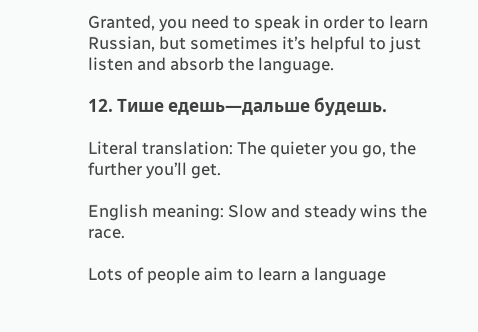Granted, you need to speak in order to learn Russian, but sometimes it’s helpful to just listen and absorb the language.

12. Тише едешь—дальше будешь.

Literal translation: The quieter you go, the further you’ll get.

English meaning: Slow and steady wins the race.

Lots of people aim to learn a language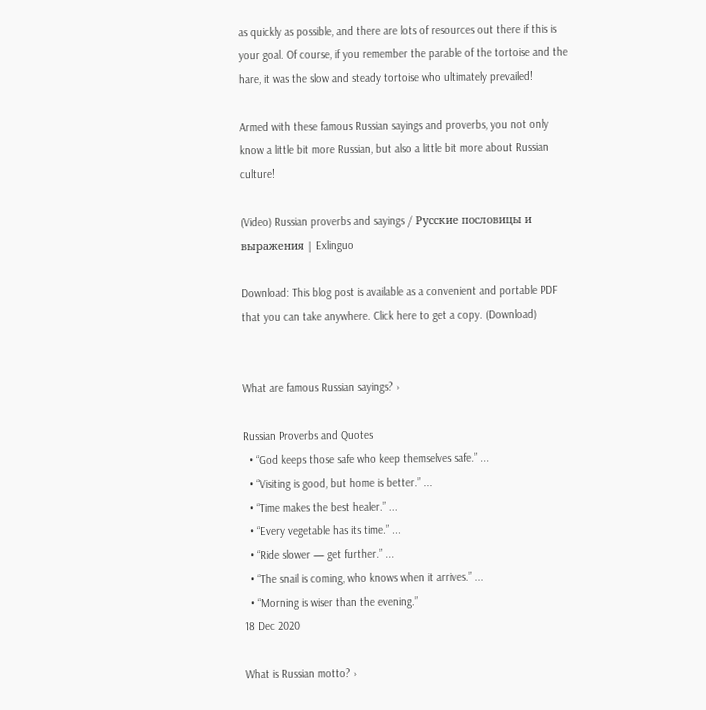as quickly as possible, and there are lots of resources out there if this is your goal. Of course, if you remember the parable of the tortoise and the hare, it was the slow and steady tortoise who ultimately prevailed!

Armed with these famous Russian sayings and proverbs, you not only know a little bit more Russian, but also a little bit more about Russian culture!

(Video) Russian proverbs and sayings / Русские пословицы и выражения | Exlinguo

Download: This blog post is available as a convenient and portable PDF that you can take anywhere. Click here to get a copy. (Download)


What are famous Russian sayings? ›

Russian Proverbs and Quotes
  • “God keeps those safe who keep themselves safe.” ...
  • “Visiting is good, but home is better.” ...
  • “Time makes the best healer.” ...
  • “Every vegetable has its time.” ...
  • “Ride slower — get further.” ...
  • “The snail is coming, who knows when it arrives.” ...
  • “Morning is wiser than the evening.”
18 Dec 2020

What is Russian motto? ›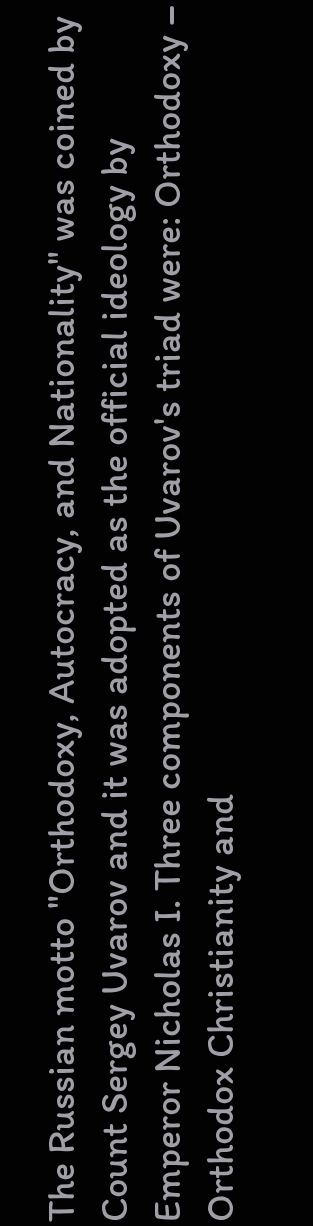The Russian motto "Orthodoxy, Autocracy, and Nationality" was coined by Count Sergey Uvarov and it was adopted as the official ideology by Emperor Nicholas I. Three components of Uvarov's triad were: Orthodoxy – Orthodox Christianity and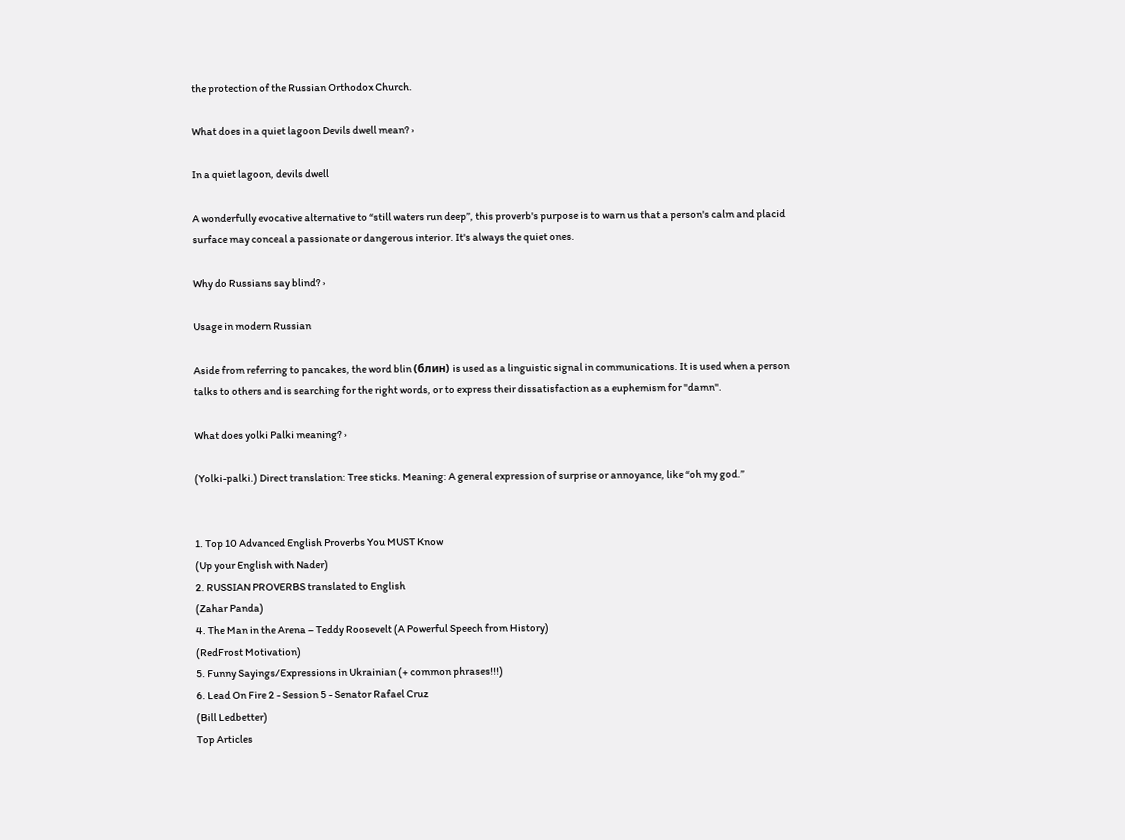the protection of the Russian Orthodox Church.

What does in a quiet lagoon Devils dwell mean? ›

In a quiet lagoon, devils dwell

A wonderfully evocative alternative to “still waters run deep”, this proverb's purpose is to warn us that a person's calm and placid surface may conceal a passionate or dangerous interior. It's always the quiet ones.

Why do Russians say blind? ›

Usage in modern Russian

Aside from referring to pancakes, the word blin (блин) is used as a linguistic signal in communications. It is used when a person talks to others and is searching for the right words, or to express their dissatisfaction as a euphemism for "damn".

What does yolki Palki meaning? ›

(Yolki-palki.) Direct translation: Tree sticks. Meaning: A general expression of surprise or annoyance, like “oh my god.”


1. Top 10 Advanced English Proverbs You MUST Know
(Up your English with Nader)
2. RUSSIAN PROVERBS translated to English
(Zahar Panda)
4. The Man in the Arena – Teddy Roosevelt (A Powerful Speech from History)
(RedFrost Motivation)
5. Funny Sayings/Expressions in Ukrainian (+ common phrases!!!)
6. Lead On Fire 2 - Session 5 - Senator Rafael Cruz
(Bill Ledbetter)
Top Articles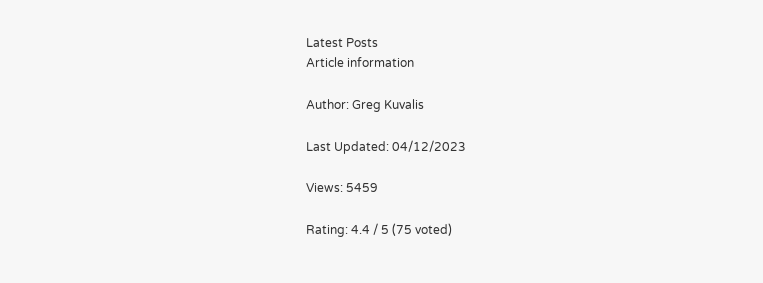Latest Posts
Article information

Author: Greg Kuvalis

Last Updated: 04/12/2023

Views: 5459

Rating: 4.4 / 5 (75 voted)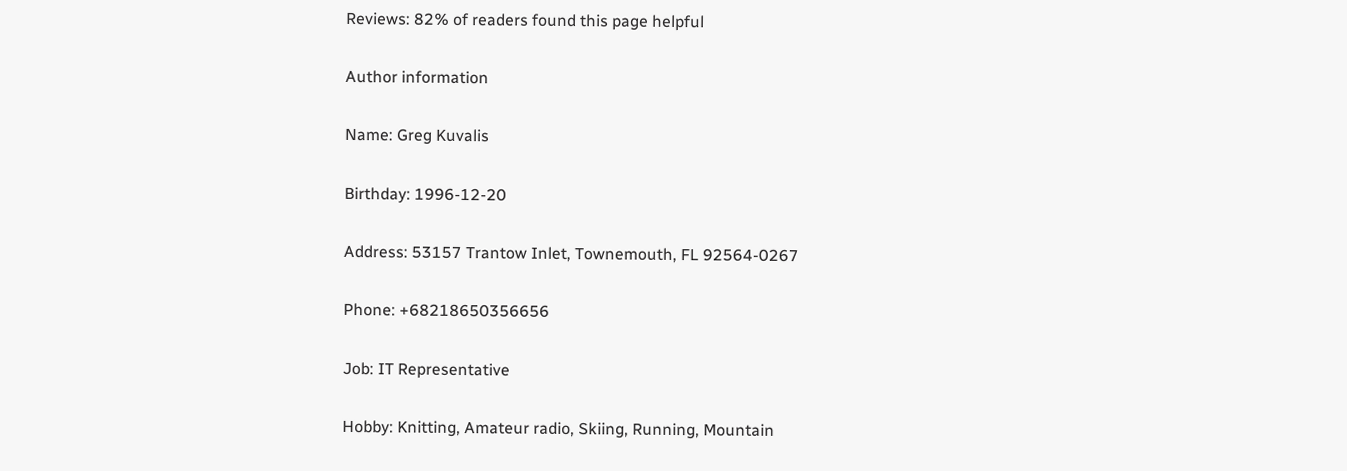Reviews: 82% of readers found this page helpful

Author information

Name: Greg Kuvalis

Birthday: 1996-12-20

Address: 53157 Trantow Inlet, Townemouth, FL 92564-0267

Phone: +68218650356656

Job: IT Representative

Hobby: Knitting, Amateur radio, Skiing, Running, Mountain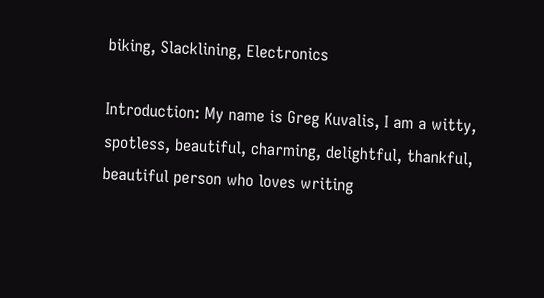biking, Slacklining, Electronics

Introduction: My name is Greg Kuvalis, I am a witty, spotless, beautiful, charming, delightful, thankful, beautiful person who loves writing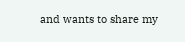and wants to share my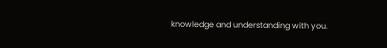knowledge and understanding with you.